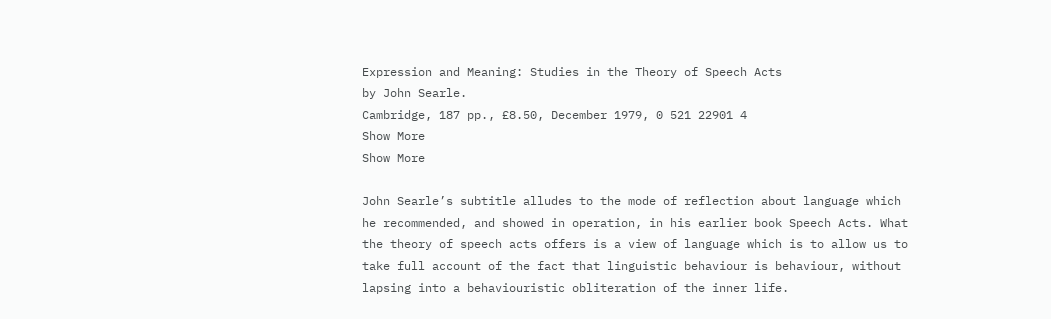Expression and Meaning: Studies in the Theory of Speech Acts
by John Searle.
Cambridge, 187 pp., £8.50, December 1979, 0 521 22901 4
Show More
Show More

John Searle’s subtitle alludes to the mode of reflection about language which he recommended, and showed in operation, in his earlier book Speech Acts. What the theory of speech acts offers is a view of language which is to allow us to take full account of the fact that linguistic behaviour is behaviour, without lapsing into a behaviouristic obliteration of the inner life.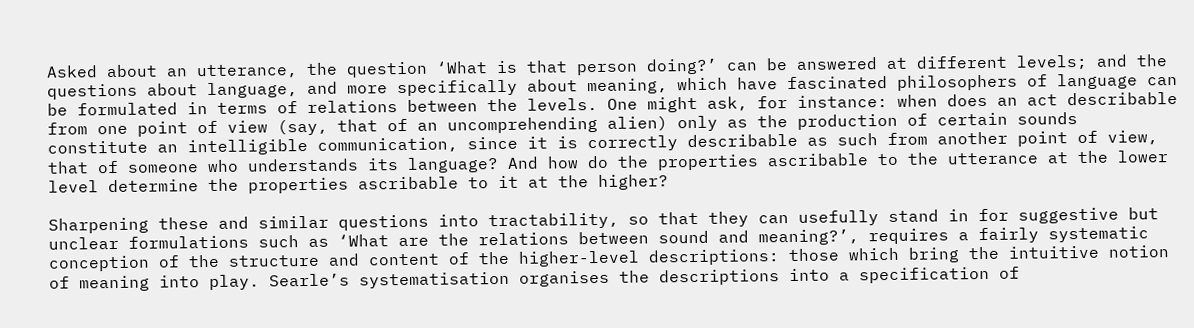Asked about an utterance, the question ‘What is that person doing?’ can be answered at different levels; and the questions about language, and more specifically about meaning, which have fascinated philosophers of language can be formulated in terms of relations between the levels. One might ask, for instance: when does an act describable from one point of view (say, that of an uncomprehending alien) only as the production of certain sounds constitute an intelligible communication, since it is correctly describable as such from another point of view, that of someone who understands its language? And how do the properties ascribable to the utterance at the lower level determine the properties ascribable to it at the higher?

Sharpening these and similar questions into tractability, so that they can usefully stand in for suggestive but unclear formulations such as ‘What are the relations between sound and meaning?’, requires a fairly systematic conception of the structure and content of the higher-level descriptions: those which bring the intuitive notion of meaning into play. Searle’s systematisation organises the descriptions into a specification of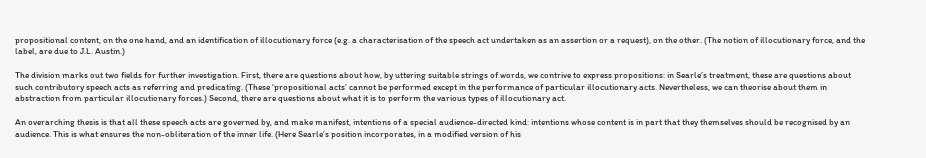propositional content, on the one hand, and an identification of illocutionary force (e.g. a characterisation of the speech act undertaken as an assertion or a request), on the other. (The notion of illocutionary force, and the label, are due to J.L. Austin.)

The division marks out two fields for further investigation. First, there are questions about how, by uttering suitable strings of words, we contrive to express propositions: in Searle’s treatment, these are questions about such contributory speech acts as referring and predicating. (These ‘propositional acts’ cannot be performed except in the performance of particular illocutionary acts. Nevertheless, we can theorise about them in abstraction from particular illocutionary forces.) Second, there are questions about what it is to perform the various types of illocutionary act.

An overarching thesis is that all these speech acts are governed by, and make manifest, intentions of a special audience-directed kind: intentions whose content is in part that they themselves should be recognised by an audience. This is what ensures the non-obliteration of the inner life. (Here Searle’s position incorporates, in a modified version of his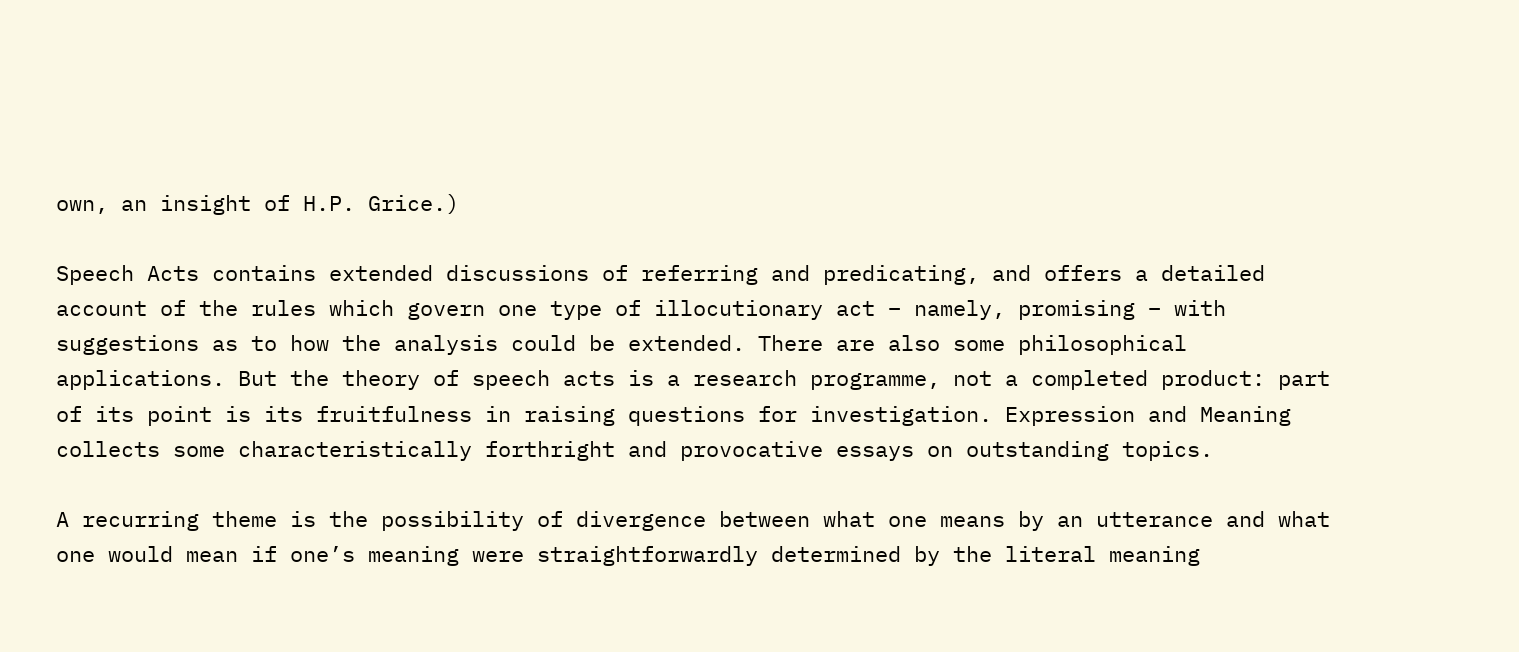own, an insight of H.P. Grice.)

Speech Acts contains extended discussions of referring and predicating, and offers a detailed account of the rules which govern one type of illocutionary act – namely, promising – with suggestions as to how the analysis could be extended. There are also some philosophical applications. But the theory of speech acts is a research programme, not a completed product: part of its point is its fruitfulness in raising questions for investigation. Expression and Meaning collects some characteristically forthright and provocative essays on outstanding topics.

A recurring theme is the possibility of divergence between what one means by an utterance and what one would mean if one’s meaning were straightforwardly determined by the literal meaning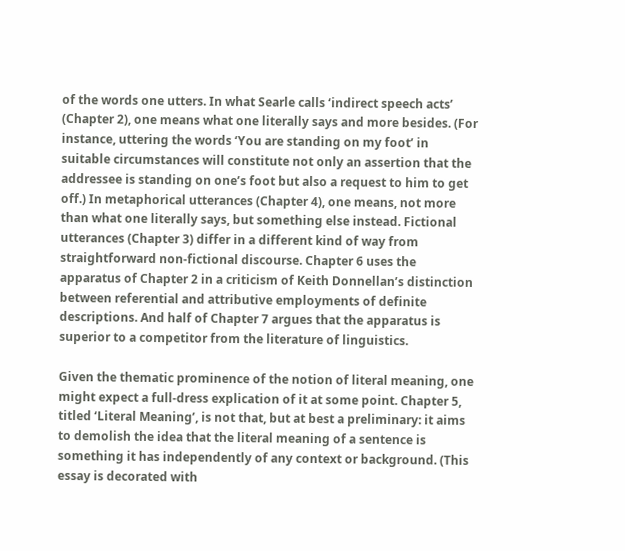of the words one utters. In what Searle calls ‘indirect speech acts’ (Chapter 2), one means what one literally says and more besides. (For instance, uttering the words ‘You are standing on my foot’ in suitable circumstances will constitute not only an assertion that the addressee is standing on one’s foot but also a request to him to get off.) In metaphorical utterances (Chapter 4), one means, not more than what one literally says, but something else instead. Fictional utterances (Chapter 3) differ in a different kind of way from straightforward non-fictional discourse. Chapter 6 uses the apparatus of Chapter 2 in a criticism of Keith Donnellan’s distinction between referential and attributive employments of definite descriptions. And half of Chapter 7 argues that the apparatus is superior to a competitor from the literature of linguistics.

Given the thematic prominence of the notion of literal meaning, one might expect a full-dress explication of it at some point. Chapter 5, titled ‘Literal Meaning’, is not that, but at best a preliminary: it aims to demolish the idea that the literal meaning of a sentence is something it has independently of any context or background. (This essay is decorated with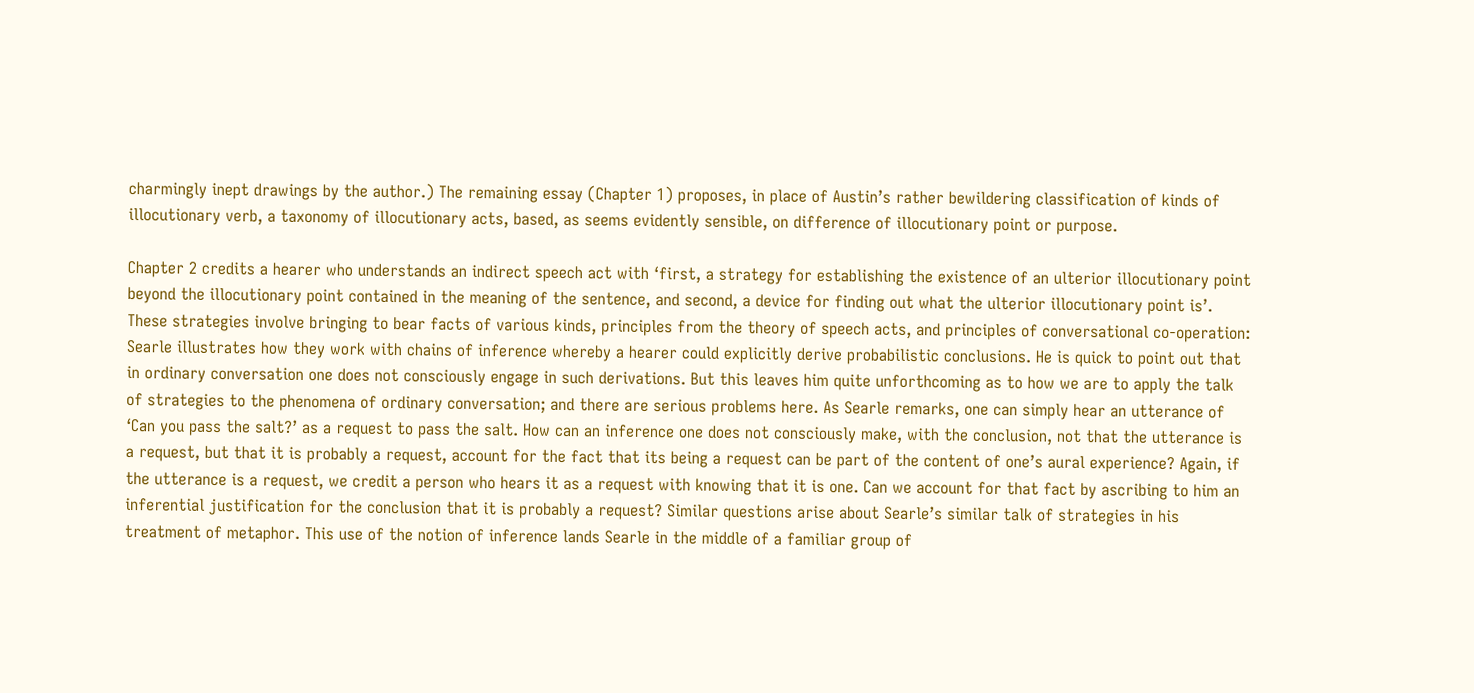charmingly inept drawings by the author.) The remaining essay (Chapter 1) proposes, in place of Austin’s rather bewildering classification of kinds of illocutionary verb, a taxonomy of illocutionary acts, based, as seems evidently sensible, on difference of illocutionary point or purpose.

Chapter 2 credits a hearer who understands an indirect speech act with ‘first, a strategy for establishing the existence of an ulterior illocutionary point beyond the illocutionary point contained in the meaning of the sentence, and second, a device for finding out what the ulterior illocutionary point is’. These strategies involve bringing to bear facts of various kinds, principles from the theory of speech acts, and principles of conversational co-operation: Searle illustrates how they work with chains of inference whereby a hearer could explicitly derive probabilistic conclusions. He is quick to point out that in ordinary conversation one does not consciously engage in such derivations. But this leaves him quite unforthcoming as to how we are to apply the talk of strategies to the phenomena of ordinary conversation; and there are serious problems here. As Searle remarks, one can simply hear an utterance of ‘Can you pass the salt?’ as a request to pass the salt. How can an inference one does not consciously make, with the conclusion, not that the utterance is a request, but that it is probably a request, account for the fact that its being a request can be part of the content of one’s aural experience? Again, if the utterance is a request, we credit a person who hears it as a request with knowing that it is one. Can we account for that fact by ascribing to him an inferential justification for the conclusion that it is probably a request? Similar questions arise about Searle’s similar talk of strategies in his treatment of metaphor. This use of the notion of inference lands Searle in the middle of a familiar group of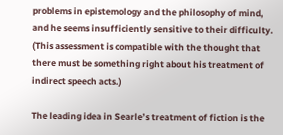problems in epistemology and the philosophy of mind, and he seems insufficiently sensitive to their difficulty. (This assessment is compatible with the thought that there must be something right about his treatment of indirect speech acts.)

The leading idea in Searle’s treatment of fiction is the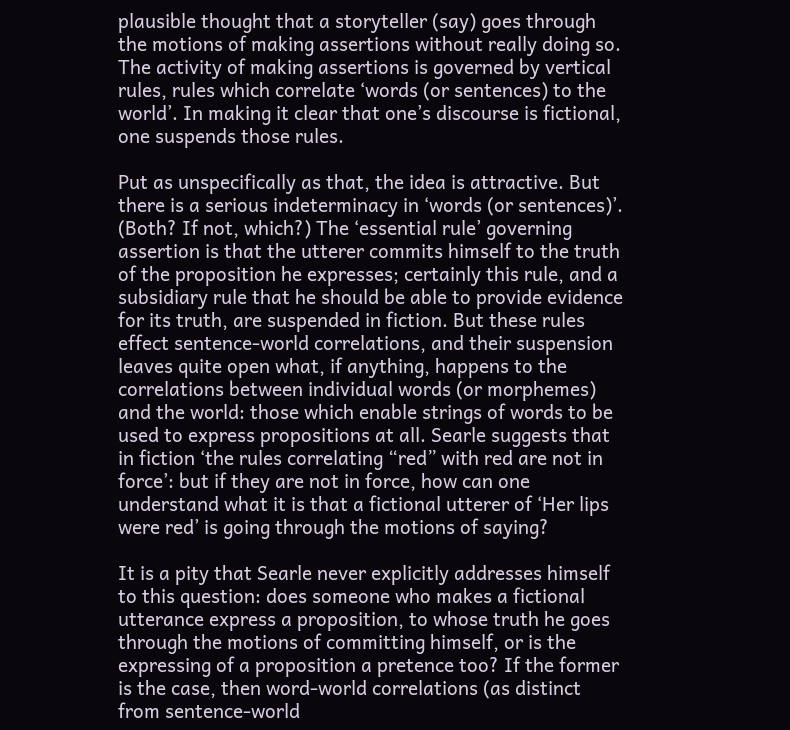plausible thought that a storyteller (say) goes through the motions of making assertions without really doing so. The activity of making assertions is governed by vertical rules, rules which correlate ‘words (or sentences) to the world’. In making it clear that one’s discourse is fictional, one suspends those rules.

Put as unspecifically as that, the idea is attractive. But there is a serious indeterminacy in ‘words (or sentences)’. (Both? If not, which?) The ‘essential rule’ governing assertion is that the utterer commits himself to the truth of the proposition he expresses; certainly this rule, and a subsidiary rule that he should be able to provide evidence for its truth, are suspended in fiction. But these rules effect sentence-world correlations, and their suspension leaves quite open what, if anything, happens to the correlations between individual words (or morphemes) and the world: those which enable strings of words to be used to express propositions at all. Searle suggests that in fiction ‘the rules correlating “red” with red are not in force’: but if they are not in force, how can one understand what it is that a fictional utterer of ‘Her lips were red’ is going through the motions of saying?

It is a pity that Searle never explicitly addresses himself to this question: does someone who makes a fictional utterance express a proposition, to whose truth he goes through the motions of committing himself, or is the expressing of a proposition a pretence too? If the former is the case, then word-world correlations (as distinct from sentence-world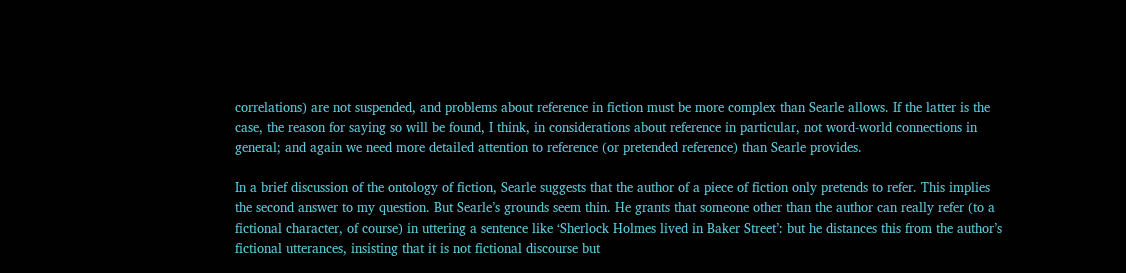correlations) are not suspended, and problems about reference in fiction must be more complex than Searle allows. If the latter is the case, the reason for saying so will be found, I think, in considerations about reference in particular, not word-world connections in general; and again we need more detailed attention to reference (or pretended reference) than Searle provides.

In a brief discussion of the ontology of fiction, Searle suggests that the author of a piece of fiction only pretends to refer. This implies the second answer to my question. But Searle’s grounds seem thin. He grants that someone other than the author can really refer (to a fictional character, of course) in uttering a sentence like ‘Sherlock Holmes lived in Baker Street’: but he distances this from the author’s fictional utterances, insisting that it is not fictional discourse but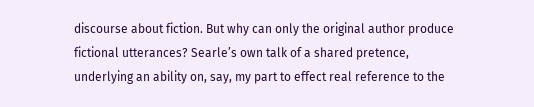discourse about fiction. But why can only the original author produce fictional utterances? Searle’s own talk of a shared pretence, underlying an ability on, say, my part to effect real reference to the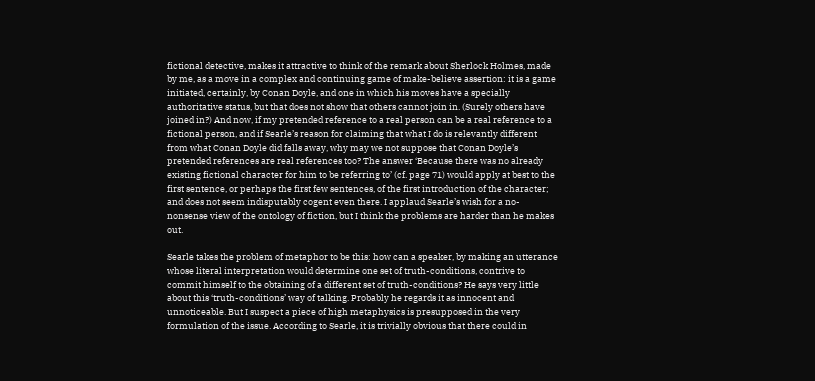fictional detective, makes it attractive to think of the remark about Sherlock Holmes, made by me, as a move in a complex and continuing game of make-believe assertion: it is a game initiated, certainly, by Conan Doyle, and one in which his moves have a specially authoritative status, but that does not show that others cannot join in. (Surely others have joined in?) And now, if my pretended reference to a real person can be a real reference to a fictional person, and if Searle’s reason for claiming that what I do is relevantly different from what Conan Doyle did falls away, why may we not suppose that Conan Doyle’s pretended references are real references too? The answer ‘Because there was no already existing fictional character for him to be referring to’ (cf. page 71) would apply at best to the first sentence, or perhaps the first few sentences, of the first introduction of the character; and does not seem indisputably cogent even there. I applaud Searle’s wish for a no-nonsense view of the ontology of fiction, but I think the problems are harder than he makes out.

Searle takes the problem of metaphor to be this: how can a speaker, by making an utterance whose literal interpretation would determine one set of truth-conditions, contrive to commit himself to the obtaining of a different set of truth-conditions? He says very little about this ‘truth-conditions’ way of talking. Probably he regards it as innocent and unnoticeable. But I suspect a piece of high metaphysics is presupposed in the very formulation of the issue. According to Searle, it is trivially obvious that there could in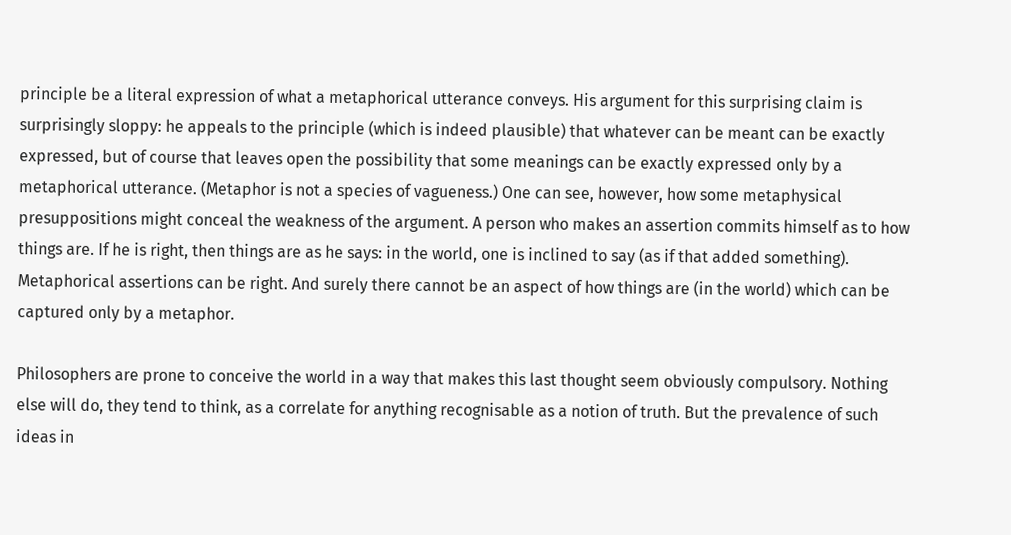principle be a literal expression of what a metaphorical utterance conveys. His argument for this surprising claim is surprisingly sloppy: he appeals to the principle (which is indeed plausible) that whatever can be meant can be exactly expressed, but of course that leaves open the possibility that some meanings can be exactly expressed only by a metaphorical utterance. (Metaphor is not a species of vagueness.) One can see, however, how some metaphysical presuppositions might conceal the weakness of the argument. A person who makes an assertion commits himself as to how things are. If he is right, then things are as he says: in the world, one is inclined to say (as if that added something). Metaphorical assertions can be right. And surely there cannot be an aspect of how things are (in the world) which can be captured only by a metaphor.

Philosophers are prone to conceive the world in a way that makes this last thought seem obviously compulsory. Nothing else will do, they tend to think, as a correlate for anything recognisable as a notion of truth. But the prevalence of such ideas in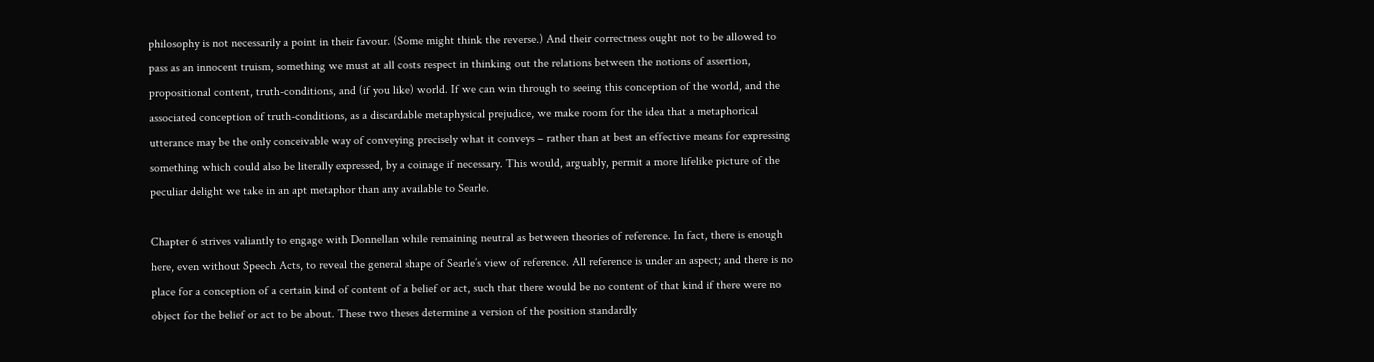philosophy is not necessarily a point in their favour. (Some might think the reverse.) And their correctness ought not to be allowed to pass as an innocent truism, something we must at all costs respect in thinking out the relations between the notions of assertion, propositional content, truth-conditions, and (if you like) world. If we can win through to seeing this conception of the world, and the associated conception of truth-conditions, as a discardable metaphysical prejudice, we make room for the idea that a metaphorical utterance may be the only conceivable way of conveying precisely what it conveys – rather than at best an effective means for expressing something which could also be literally expressed, by a coinage if necessary. This would, arguably, permit a more lifelike picture of the peculiar delight we take in an apt metaphor than any available to Searle.

Chapter 6 strives valiantly to engage with Donnellan while remaining neutral as between theories of reference. In fact, there is enough here, even without Speech Acts, to reveal the general shape of Searle’s view of reference. All reference is under an aspect; and there is no place for a conception of a certain kind of content of a belief or act, such that there would be no content of that kind if there were no object for the belief or act to be about. These two theses determine a version of the position standardly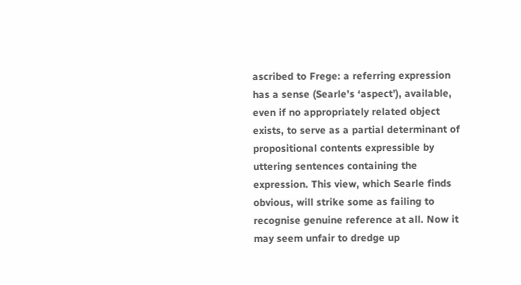ascribed to Frege: a referring expression has a sense (Searle’s ‘aspect’), available, even if no appropriately related object exists, to serve as a partial determinant of propositional contents expressible by uttering sentences containing the expression. This view, which Searle finds obvious, will strike some as failing to recognise genuine reference at all. Now it may seem unfair to dredge up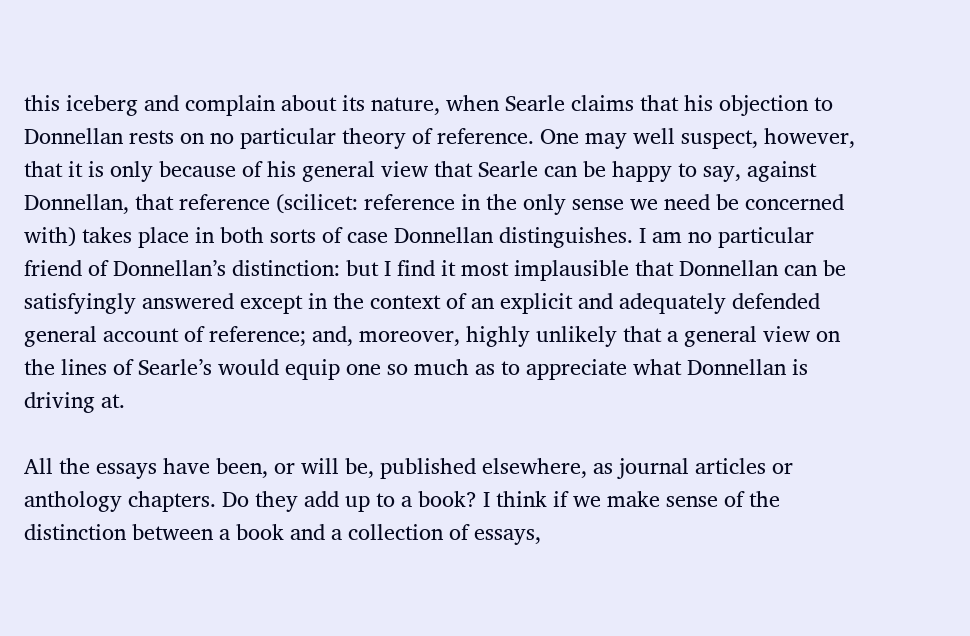this iceberg and complain about its nature, when Searle claims that his objection to Donnellan rests on no particular theory of reference. One may well suspect, however, that it is only because of his general view that Searle can be happy to say, against Donnellan, that reference (scilicet: reference in the only sense we need be concerned with) takes place in both sorts of case Donnellan distinguishes. I am no particular friend of Donnellan’s distinction: but I find it most implausible that Donnellan can be satisfyingly answered except in the context of an explicit and adequately defended general account of reference; and, moreover, highly unlikely that a general view on the lines of Searle’s would equip one so much as to appreciate what Donnellan is driving at.

All the essays have been, or will be, published elsewhere, as journal articles or anthology chapters. Do they add up to a book? I think if we make sense of the distinction between a book and a collection of essays,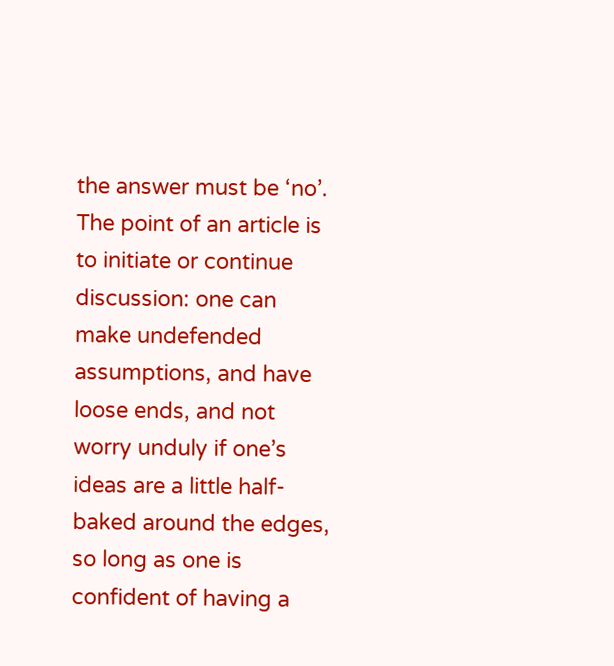the answer must be ‘no’. The point of an article is to initiate or continue discussion: one can make undefended assumptions, and have loose ends, and not worry unduly if one’s ideas are a little half-baked around the edges, so long as one is confident of having a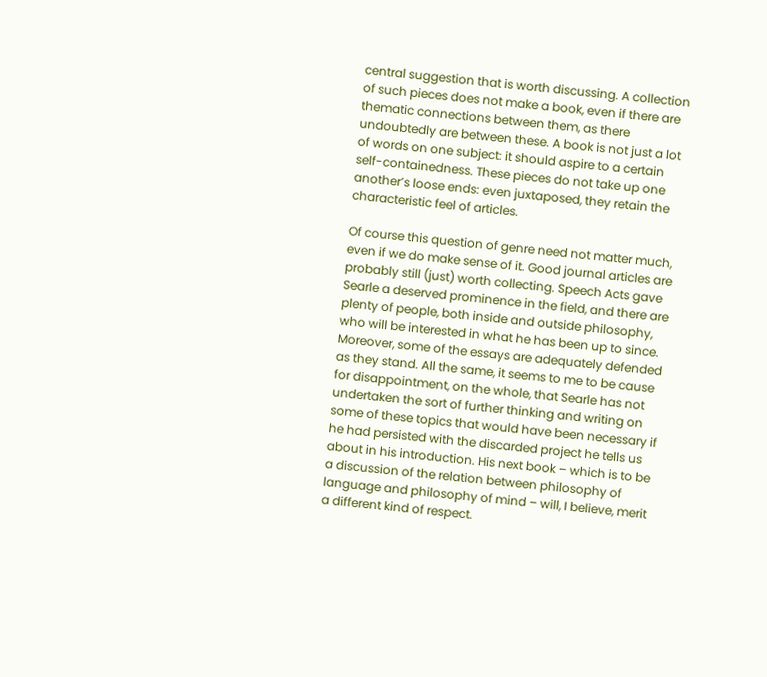central suggestion that is worth discussing. A collection of such pieces does not make a book, even if there are thematic connections between them, as there undoubtedly are between these. A book is not just a lot of words on one subject: it should aspire to a certain self-containedness. These pieces do not take up one another’s loose ends: even juxtaposed, they retain the characteristic feel of articles.

Of course this question of genre need not matter much, even if we do make sense of it. Good journal articles are probably still (just) worth collecting. Speech Acts gave Searle a deserved prominence in the field, and there are plenty of people, both inside and outside philosophy, who will be interested in what he has been up to since. Moreover, some of the essays are adequately defended as they stand. All the same, it seems to me to be cause for disappointment, on the whole, that Searle has not undertaken the sort of further thinking and writing on some of these topics that would have been necessary if he had persisted with the discarded project he tells us about in his introduction. His next book – which is to be a discussion of the relation between philosophy of language and philosophy of mind – will, I believe, merit a different kind of respect.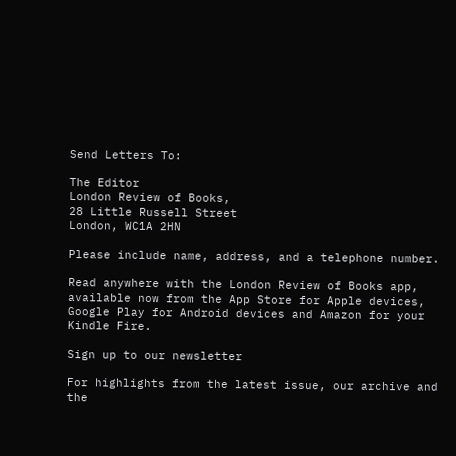Send Letters To:

The Editor
London Review of Books,
28 Little Russell Street
London, WC1A 2HN

Please include name, address, and a telephone number.

Read anywhere with the London Review of Books app, available now from the App Store for Apple devices, Google Play for Android devices and Amazon for your Kindle Fire.

Sign up to our newsletter

For highlights from the latest issue, our archive and the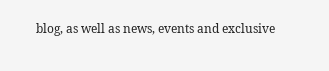blog, as well as news, events and exclusive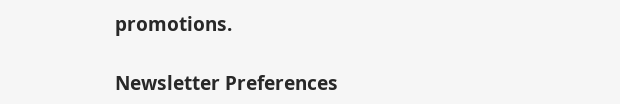promotions.

Newsletter Preferences